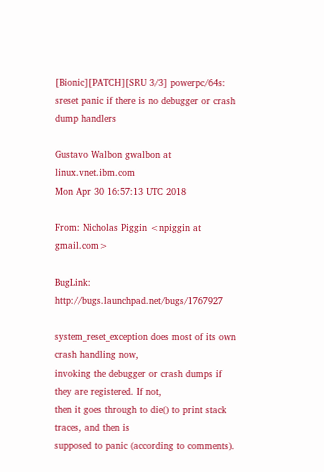[Bionic][PATCH][SRU 3/3] powerpc/64s: sreset panic if there is no debugger or crash dump handlers

Gustavo Walbon gwalbon at linux.vnet.ibm.com
Mon Apr 30 16:57:13 UTC 2018

From: Nicholas Piggin <npiggin at gmail.com>

BugLink: http://bugs.launchpad.net/bugs/1767927

system_reset_exception does most of its own crash handling now,
invoking the debugger or crash dumps if they are registered. If not,
then it goes through to die() to print stack traces, and then is
supposed to panic (according to comments).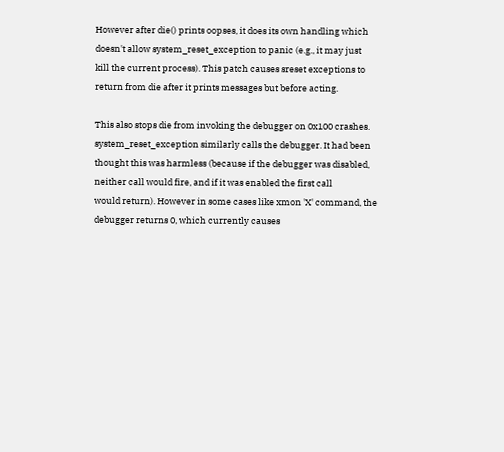However after die() prints oopses, it does its own handling which
doesn't allow system_reset_exception to panic (e.g., it may just
kill the current process). This patch causes sreset exceptions to
return from die after it prints messages but before acting.

This also stops die from invoking the debugger on 0x100 crashes.
system_reset_exception similarly calls the debugger. It had been
thought this was harmless (because if the debugger was disabled,
neither call would fire, and if it was enabled the first call
would return). However in some cases like xmon 'X' command, the
debugger returns 0, which currently causes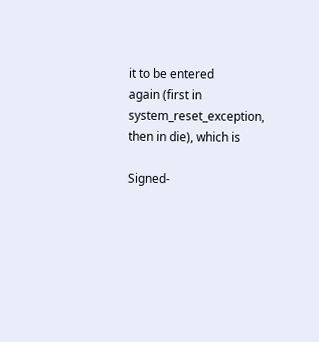it to be entered
again (first in system_reset_exception, then in die), which is

Signed-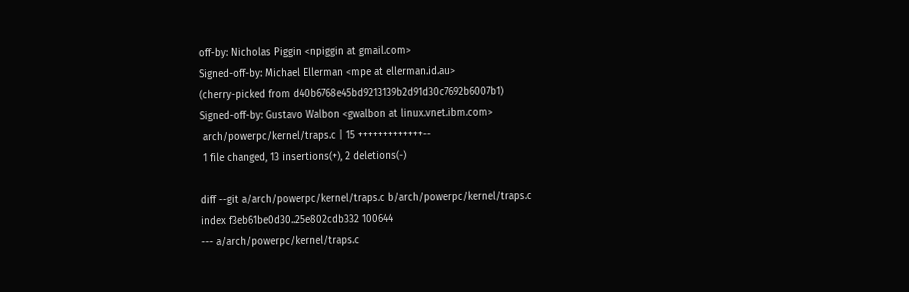off-by: Nicholas Piggin <npiggin at gmail.com>
Signed-off-by: Michael Ellerman <mpe at ellerman.id.au>
(cherry-picked from d40b6768e45bd9213139b2d91d30c7692b6007b1)
Signed-off-by: Gustavo Walbon <gwalbon at linux.vnet.ibm.com>
 arch/powerpc/kernel/traps.c | 15 +++++++++++++--
 1 file changed, 13 insertions(+), 2 deletions(-)

diff --git a/arch/powerpc/kernel/traps.c b/arch/powerpc/kernel/traps.c
index f3eb61be0d30..25e802cdb332 100644
--- a/arch/powerpc/kernel/traps.c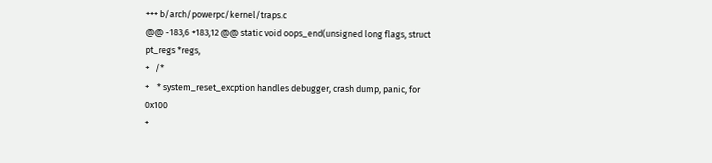+++ b/arch/powerpc/kernel/traps.c
@@ -183,6 +183,12 @@ static void oops_end(unsigned long flags, struct pt_regs *regs,
+   /*
+    * system_reset_excption handles debugger, crash dump, panic, for 0x100
+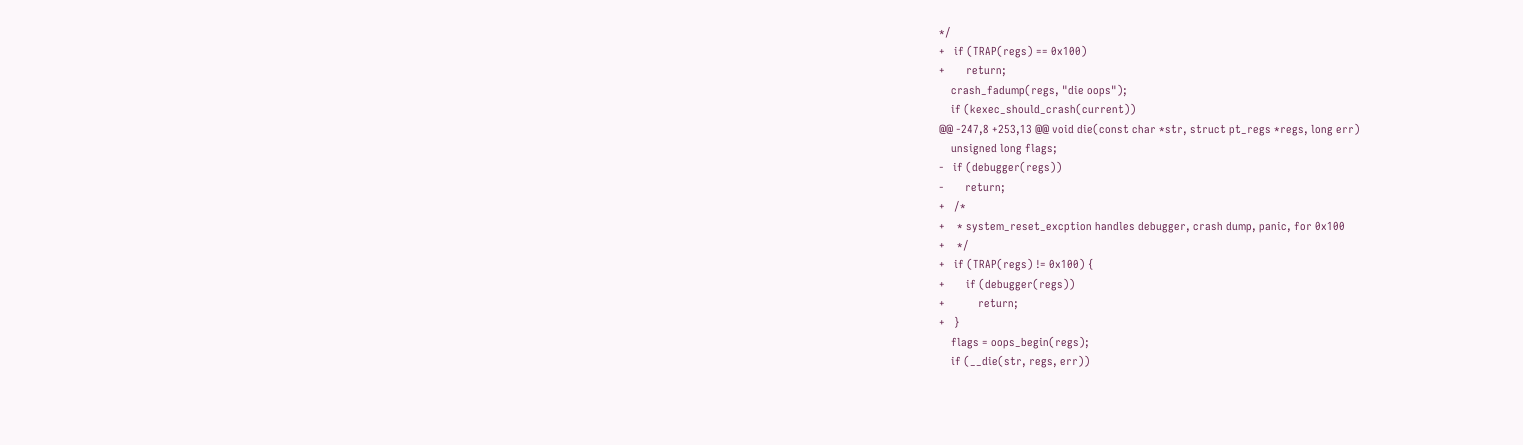*/
+   if (TRAP(regs) == 0x100)
+       return;
    crash_fadump(regs, "die oops");
    if (kexec_should_crash(current))
@@ -247,8 +253,13 @@ void die(const char *str, struct pt_regs *regs, long err)
    unsigned long flags;
-   if (debugger(regs))
-       return;
+   /*
+    * system_reset_excption handles debugger, crash dump, panic, for 0x100
+    */
+   if (TRAP(regs) != 0x100) {
+       if (debugger(regs))
+           return;
+   }
    flags = oops_begin(regs);
    if (__die(str, regs, err))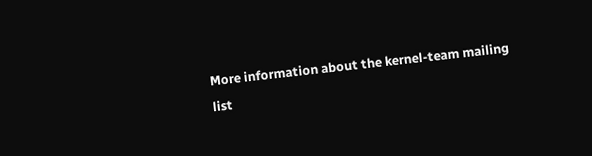More information about the kernel-team mailing list